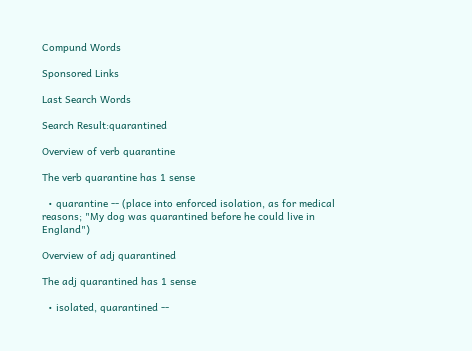Compund Words

Sponsored Links

Last Search Words

Search Result:quarantined

Overview of verb quarantine

The verb quarantine has 1 sense

  • quarantine -- (place into enforced isolation, as for medical reasons; "My dog was quarantined before he could live in England")

Overview of adj quarantined

The adj quarantined has 1 sense

  • isolated, quarantined --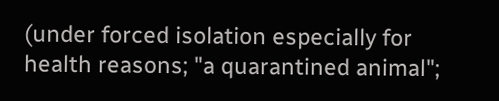(under forced isolation especially for health reasons; "a quarantined animal";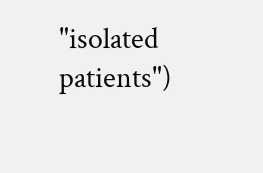"isolated patients")